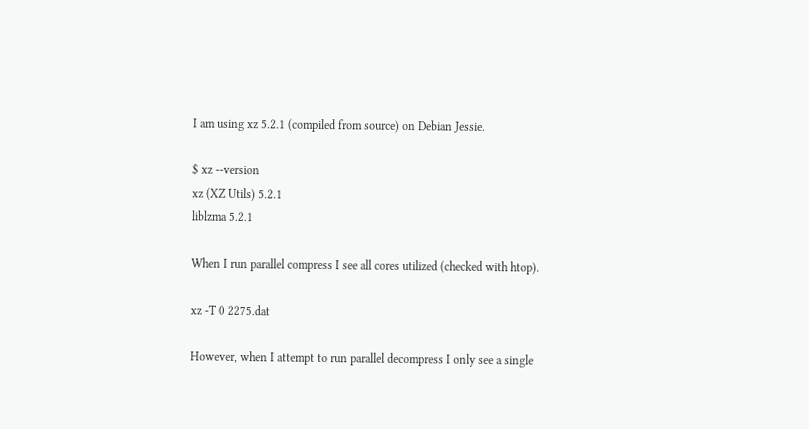I am using xz 5.2.1 (compiled from source) on Debian Jessie.

$ xz --version
xz (XZ Utils) 5.2.1
liblzma 5.2.1

When I run parallel compress I see all cores utilized (checked with htop).

xz -T 0 2275.dat

However, when I attempt to run parallel decompress I only see a single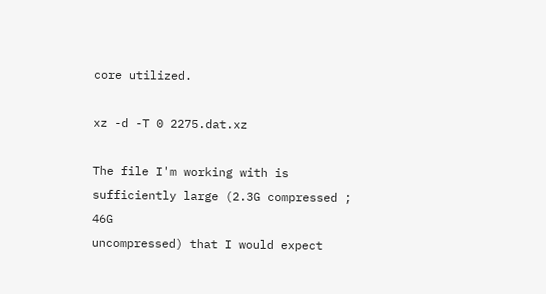core utilized.

xz -d -T 0 2275.dat.xz

The file I'm working with is sufficiently large (2.3G compressed ; 46G
uncompressed) that I would expect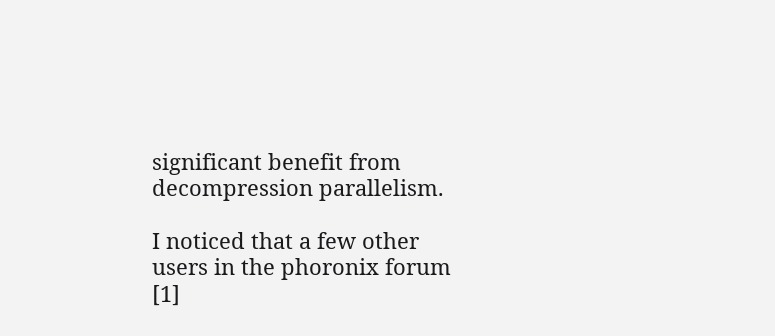significant benefit from
decompression parallelism.

I noticed that a few other users in the phoronix forum [1]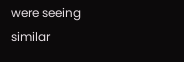were seeing
similar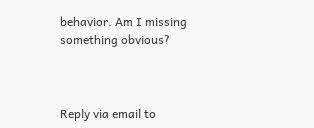behavior. Am I missing something obvious?



Reply via email to